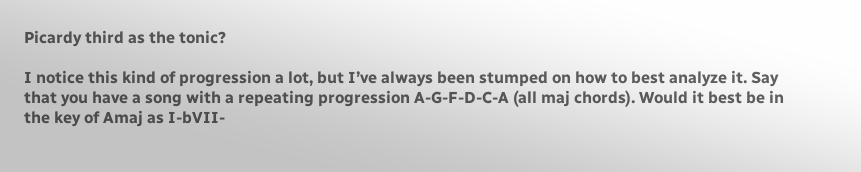Picardy third as the tonic?

I notice this kind of progression a lot, but I’ve always been stumped on how to best analyze it. Say that you have a song with a repeating progression A-G-F-D-C-A (all maj chords). Would it best be in the key of Amaj as I-bVII-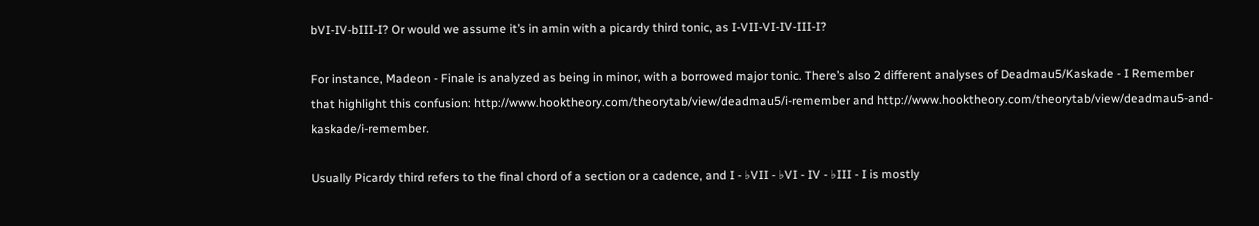bVI-IV-bIII-I? Or would we assume it’s in amin with a picardy third tonic, as I-VII-VI-IV-III-I?

For instance, Madeon - Finale is analyzed as being in minor, with a borrowed major tonic. There’s also 2 different analyses of Deadmau5/Kaskade - I Remember that highlight this confusion: http://www.hooktheory.com/theorytab/view/deadmau5/i-remember and http://www.hooktheory.com/theorytab/view/deadmau5-and-kaskade/i-remember.

Usually Picardy third refers to the final chord of a section or a cadence, and I - ♭VII - ♭VI - IV - ♭III - I is mostly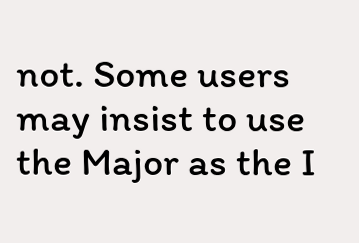not. Some users may insist to use the Major as the I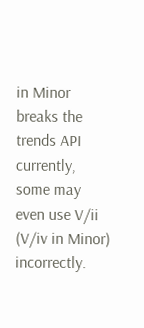in Minor breaks the trends API currently, some may even use V/ii (V/iv in Minor) incorrectly.